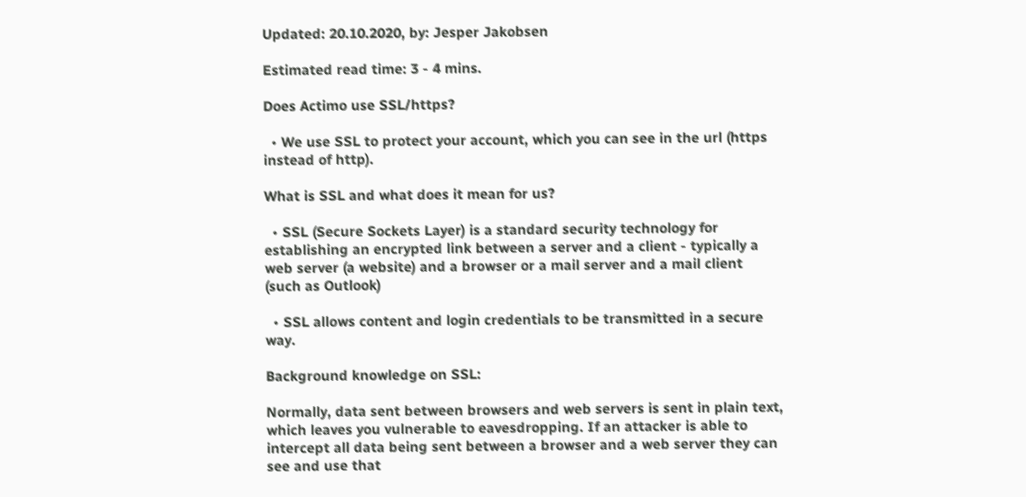Updated: 20.10.2020, by: Jesper Jakobsen

Estimated read time: 3 - 4 mins.

Does Actimo use SSL/https?

  • We use SSL to protect your account, which you can see in the url (https instead of http).

What is SSL and what does it mean for us?

  • SSL (Secure Sockets Layer) is a standard security technology for establishing an encrypted link between a server and a client - typically a web server (a website) and a browser or a mail server and a mail client (such as Outlook)

  • SSL allows content and login credentials to be transmitted in a secure way.

Background knowledge on SSL:

Normally, data sent between browsers and web servers is sent in plain text, which leaves you vulnerable to eavesdropping. If an attacker is able to intercept all data being sent between a browser and a web server they can see and use that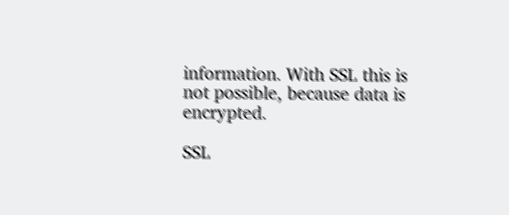information. With SSL this is not possible, because data is encrypted.

SSL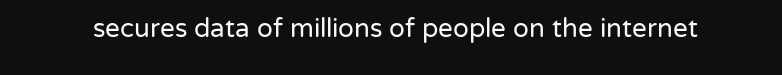secures data of millions of people on the internet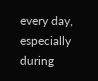every day, especially during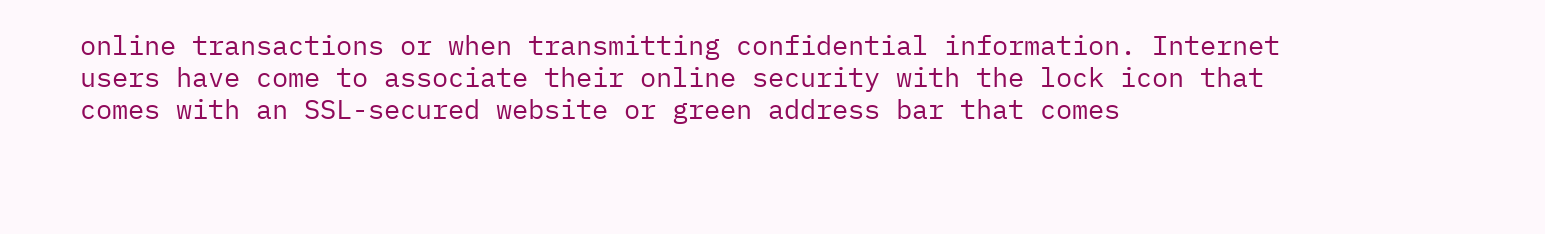online transactions or when transmitting confidential information. Internet users have come to associate their online security with the lock icon that comes with an SSL-secured website or green address bar that comes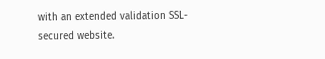with an extended validation SSL-secured website.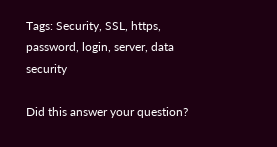Tags: Security, SSL, https, password, login, server, data security

Did this answer your question?